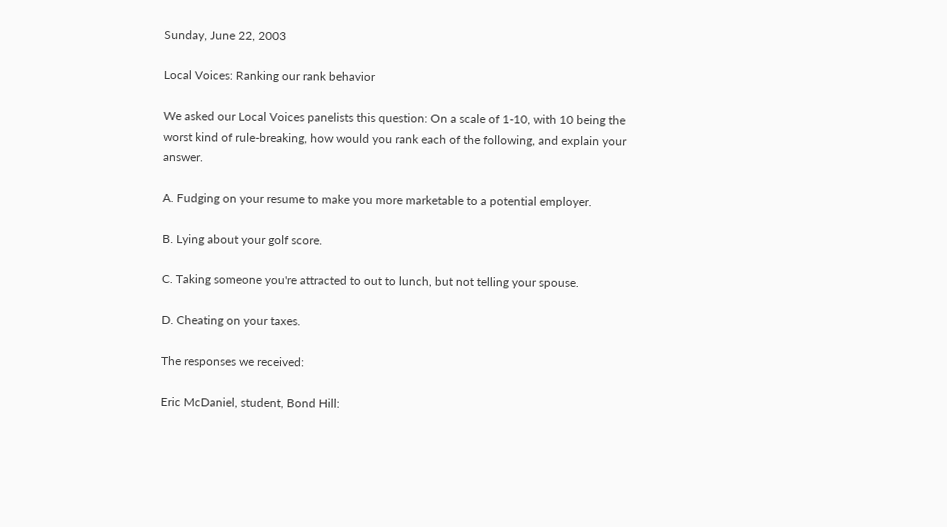Sunday, June 22, 2003

Local Voices: Ranking our rank behavior

We asked our Local Voices panelists this question: On a scale of 1-10, with 10 being the worst kind of rule-breaking, how would you rank each of the following, and explain your answer.

A. Fudging on your resume to make you more marketable to a potential employer.

B. Lying about your golf score.

C. Taking someone you're attracted to out to lunch, but not telling your spouse.

D. Cheating on your taxes.

The responses we received:

Eric McDaniel, student, Bond Hill: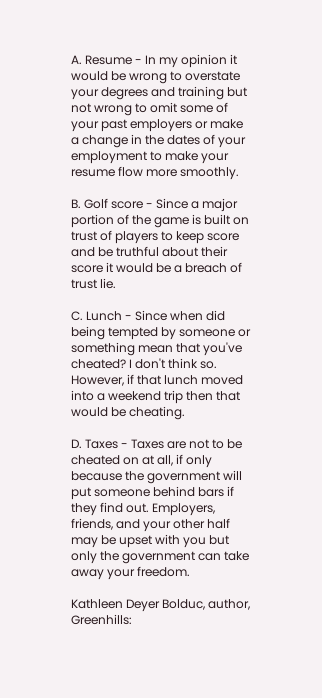A. Resume - In my opinion it would be wrong to overstate your degrees and training but not wrong to omit some of your past employers or make a change in the dates of your employment to make your resume flow more smoothly.

B. Golf score - Since a major portion of the game is built on trust of players to keep score and be truthful about their score it would be a breach of trust lie.

C. Lunch - Since when did being tempted by someone or something mean that you've cheated? I don't think so. However, if that lunch moved into a weekend trip then that would be cheating.

D. Taxes - Taxes are not to be cheated on at all, if only because the government will put someone behind bars if they find out. Employers, friends, and your other half may be upset with you but only the government can take away your freedom.

Kathleen Deyer Bolduc, author, Greenhills: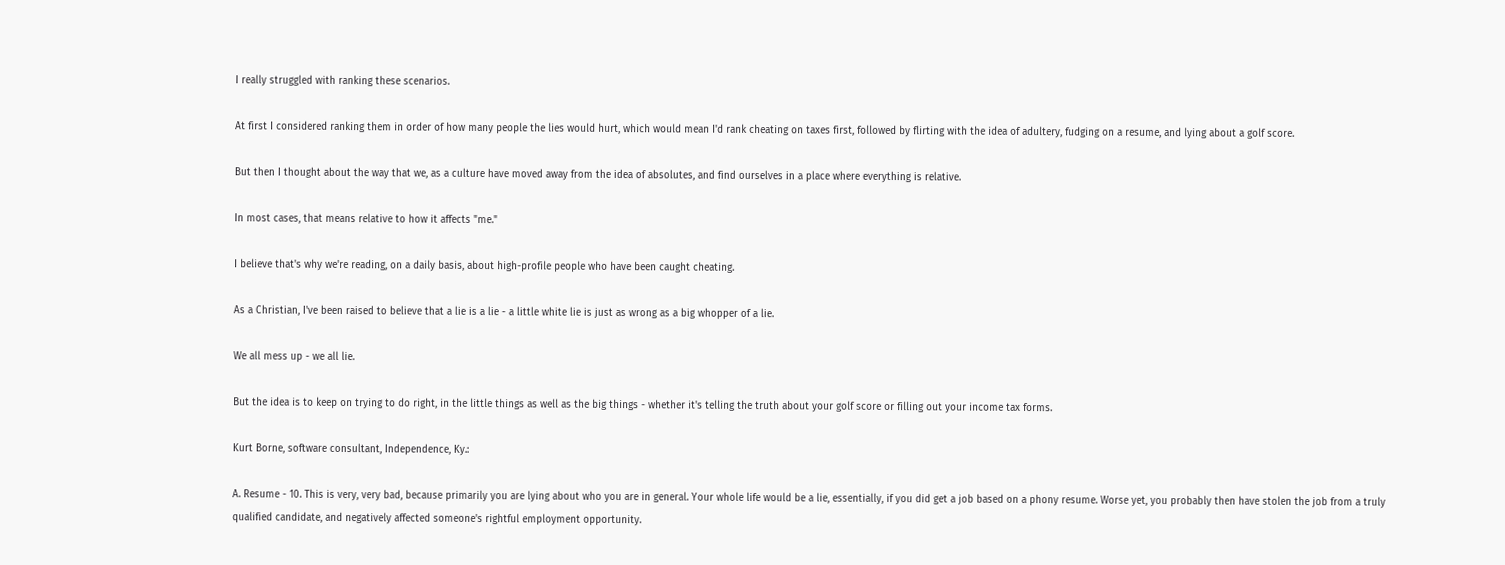I really struggled with ranking these scenarios.

At first I considered ranking them in order of how many people the lies would hurt, which would mean I'd rank cheating on taxes first, followed by flirting with the idea of adultery, fudging on a resume, and lying about a golf score.

But then I thought about the way that we, as a culture have moved away from the idea of absolutes, and find ourselves in a place where everything is relative.

In most cases, that means relative to how it affects "me."

I believe that's why we're reading, on a daily basis, about high-profile people who have been caught cheating.

As a Christian, I've been raised to believe that a lie is a lie - a little white lie is just as wrong as a big whopper of a lie.

We all mess up - we all lie.

But the idea is to keep on trying to do right, in the little things as well as the big things - whether it's telling the truth about your golf score or filling out your income tax forms.

Kurt Borne, software consultant, Independence, Ky.:

A. Resume - 10. This is very, very bad, because primarily you are lying about who you are in general. Your whole life would be a lie, essentially, if you did get a job based on a phony resume. Worse yet, you probably then have stolen the job from a truly qualified candidate, and negatively affected someone's rightful employment opportunity.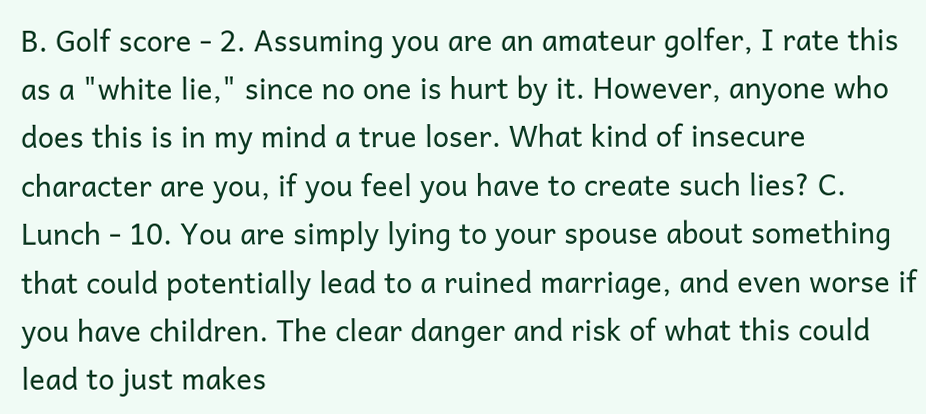B. Golf score - 2. Assuming you are an amateur golfer, I rate this as a "white lie," since no one is hurt by it. However, anyone who does this is in my mind a true loser. What kind of insecure character are you, if you feel you have to create such lies? C. Lunch - 10. You are simply lying to your spouse about something that could potentially lead to a ruined marriage, and even worse if you have children. The clear danger and risk of what this could lead to just makes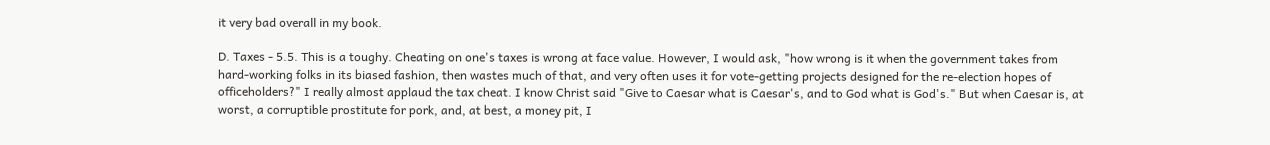it very bad overall in my book.

D. Taxes - 5.5. This is a toughy. Cheating on one's taxes is wrong at face value. However, I would ask, "how wrong is it when the government takes from hard-working folks in its biased fashion, then wastes much of that, and very often uses it for vote-getting projects designed for the re-election hopes of officeholders?" I really almost applaud the tax cheat. I know Christ said "Give to Caesar what is Caesar's, and to God what is God's." But when Caesar is, at worst, a corruptible prostitute for pork, and, at best, a money pit, I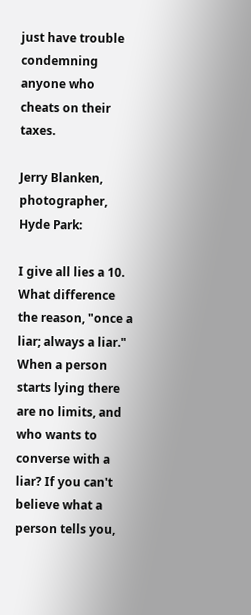just have trouble condemning anyone who cheats on their taxes.

Jerry Blanken, photographer, Hyde Park:

I give all lies a 10. What difference the reason, "once a liar; always a liar." When a person starts lying there are no limits, and who wants to converse with a liar? If you can't believe what a person tells you,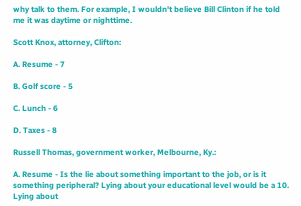why talk to them. For example, I wouldn't believe Bill Clinton if he told me it was daytime or nighttime.

Scott Knox, attorney, Clifton:

A. Resume - 7

B. Golf score - 5

C. Lunch - 6

D. Taxes - 8

Russell Thomas, government worker, Melbourne, Ky.:

A. Resume - Is the lie about something important to the job, or is it something peripheral? Lying about your educational level would be a 10. Lying about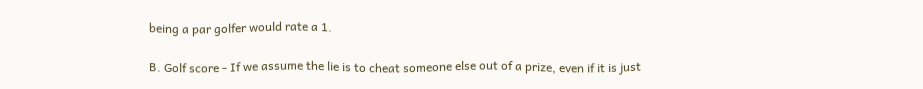being a par golfer would rate a 1.

B. Golf score - If we assume the lie is to cheat someone else out of a prize, even if it is just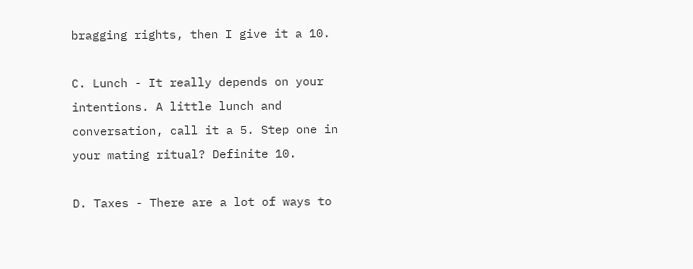bragging rights, then I give it a 10.

C. Lunch - It really depends on your intentions. A little lunch and conversation, call it a 5. Step one in your mating ritual? Definite 10.

D. Taxes - There are a lot of ways to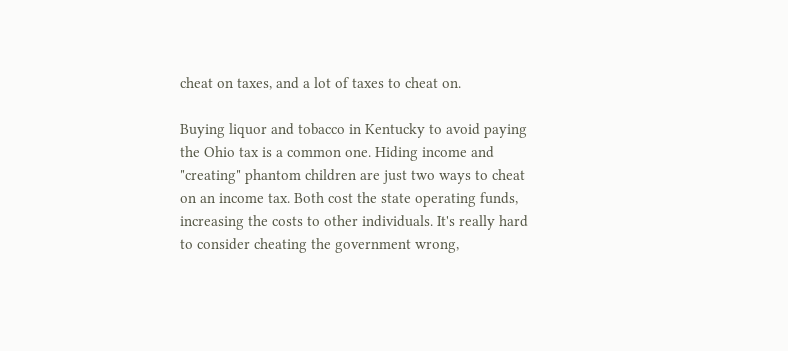cheat on taxes, and a lot of taxes to cheat on.

Buying liquor and tobacco in Kentucky to avoid paying the Ohio tax is a common one. Hiding income and "creating" phantom children are just two ways to cheat on an income tax. Both cost the state operating funds, increasing the costs to other individuals. It's really hard to consider cheating the government wrong,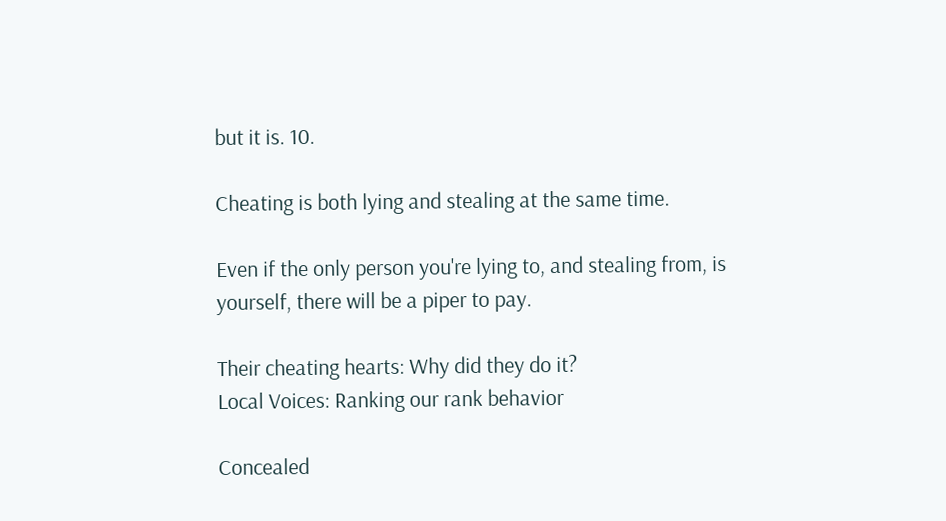but it is. 10.

Cheating is both lying and stealing at the same time.

Even if the only person you're lying to, and stealing from, is yourself, there will be a piper to pay.

Their cheating hearts: Why did they do it?
Local Voices: Ranking our rank behavior

Concealed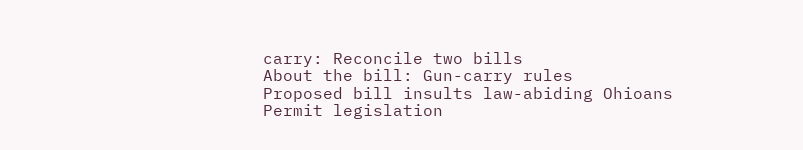carry: Reconcile two bills
About the bill: Gun-carry rules
Proposed bill insults law-abiding Ohioans
Permit legislation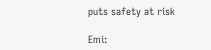puts safety at risk

Emi: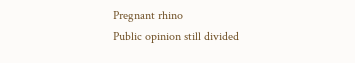Pregnant rhino
Public opinion still divided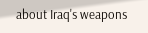about Iraq's weapons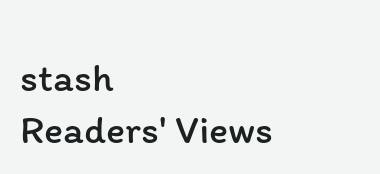stash
Readers' Views